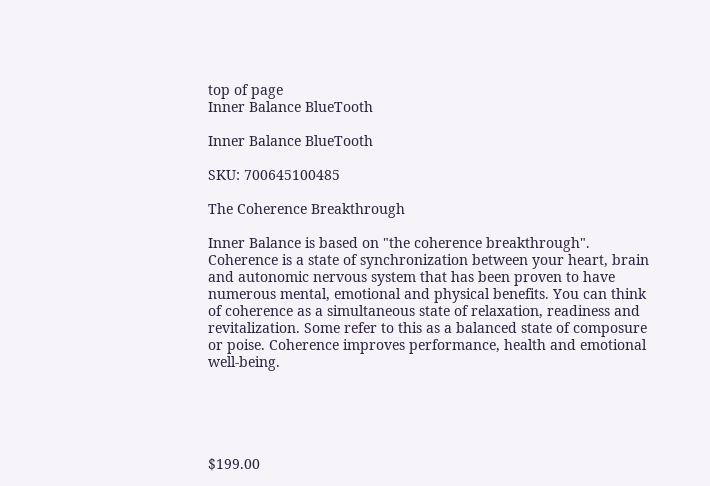top of page
Inner Balance BlueTooth

Inner Balance BlueTooth

SKU: 700645100485

The Coherence Breakthrough

Inner Balance is based on "the coherence breakthrough". Coherence is a state of synchronization between your heart, brain and autonomic nervous system that has been proven to have numerous mental, emotional and physical benefits. You can think of coherence as a simultaneous state of relaxation, readiness and revitalization. Some refer to this as a balanced state of composure or poise. Coherence improves performance, health and emotional well-being.





$199.00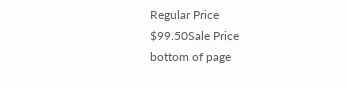Regular Price
$99.50Sale Price
bottom of page